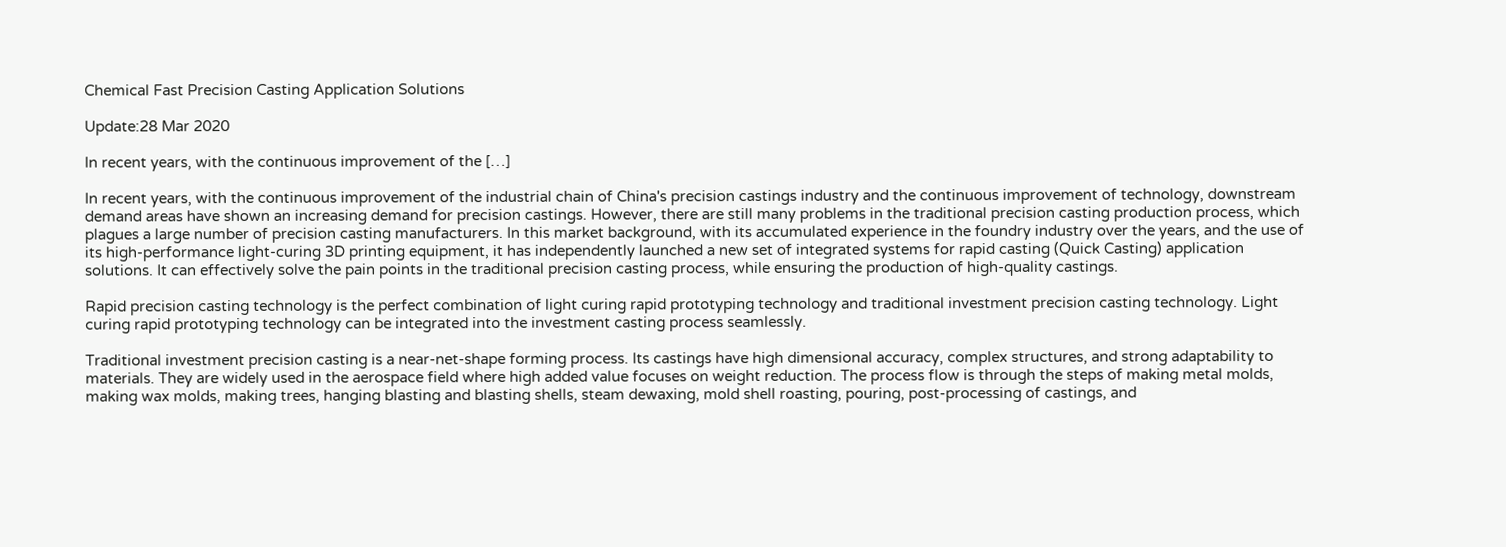Chemical Fast Precision Casting Application Solutions

Update:28 Mar 2020

In recent years, with the continuous improvement of the […]

In recent years, with the continuous improvement of the industrial chain of China's precision castings industry and the continuous improvement of technology, downstream demand areas have shown an increasing demand for precision castings. However, there are still many problems in the traditional precision casting production process, which plagues a large number of precision casting manufacturers. In this market background, with its accumulated experience in the foundry industry over the years, and the use of its high-performance light-curing 3D printing equipment, it has independently launched a new set of integrated systems for rapid casting (Quick Casting) application solutions. It can effectively solve the pain points in the traditional precision casting process, while ensuring the production of high-quality castings.

Rapid precision casting technology is the perfect combination of light curing rapid prototyping technology and traditional investment precision casting technology. Light curing rapid prototyping technology can be integrated into the investment casting process seamlessly.

Traditional investment precision casting is a near-net-shape forming process. Its castings have high dimensional accuracy, complex structures, and strong adaptability to materials. They are widely used in the aerospace field where high added value focuses on weight reduction. The process flow is through the steps of making metal molds, making wax molds, making trees, hanging blasting and blasting shells, steam dewaxing, mold shell roasting, pouring, post-processing of castings, and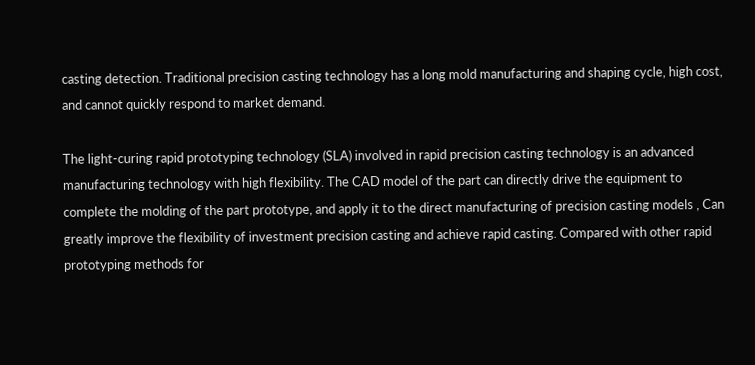casting detection. Traditional precision casting technology has a long mold manufacturing and shaping cycle, high cost, and cannot quickly respond to market demand.

The light-curing rapid prototyping technology (SLA) involved in rapid precision casting technology is an advanced manufacturing technology with high flexibility. The CAD model of the part can directly drive the equipment to complete the molding of the part prototype, and apply it to the direct manufacturing of precision casting models , Can greatly improve the flexibility of investment precision casting and achieve rapid casting. Compared with other rapid prototyping methods for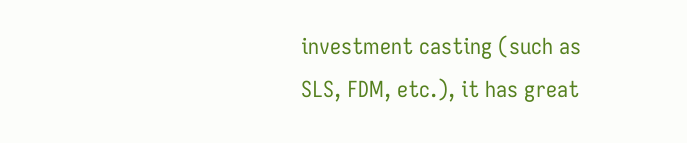investment casting (such as SLS, FDM, etc.), it has great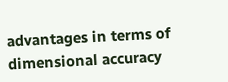advantages in terms of dimensional accuracy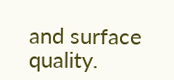and surface quality.